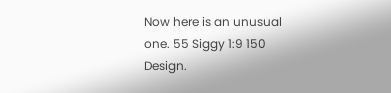Now here is an unusual one. 55 Siggy 1:9 150 Design.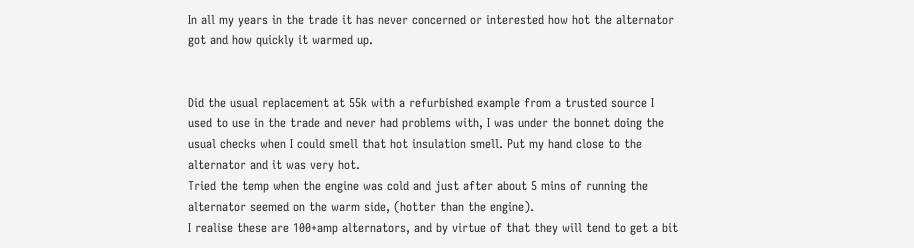In all my years in the trade it has never concerned or interested how hot the alternator got and how quickly it warmed up.


Did the usual replacement at 55k with a refurbished example from a trusted source I used to use in the trade and never had problems with, I was under the bonnet doing the usual checks when I could smell that hot insulation smell. Put my hand close to the alternator and it was very hot.
Tried the temp when the engine was cold and just after about 5 mins of running the alternator seemed on the warm side, (hotter than the engine).
I realise these are 100+amp alternators, and by virtue of that they will tend to get a bit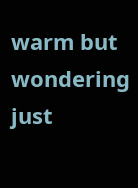warm but wondering just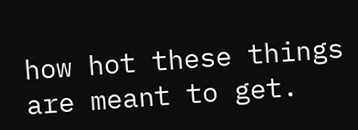how hot these things are meant to get.